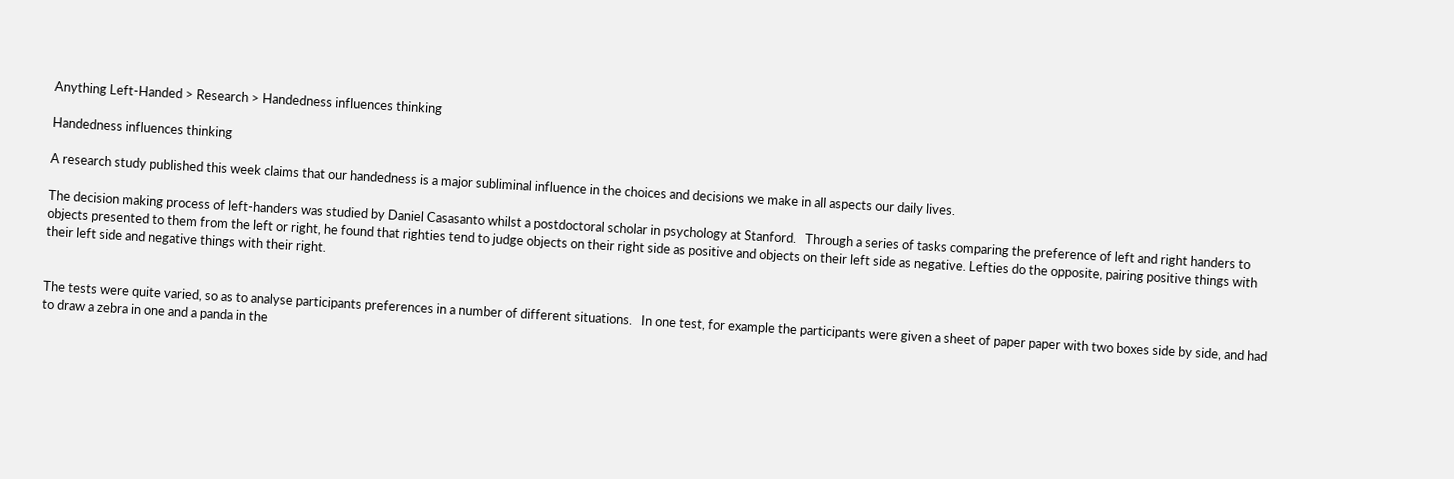Anything Left-Handed > Research > Handedness influences thinking

Handedness influences thinking

A research study published this week claims that our handedness is a major subliminal influence in the choices and decisions we make in all aspects our daily lives.

The decision making process of left-handers was studied by Daniel Casasanto whilst a postdoctoral scholar in psychology at Stanford.   Through a series of tasks comparing the preference of left and right handers to objects presented to them from the left or right, he found that righties tend to judge objects on their right side as positive and objects on their left side as negative. Lefties do the opposite, pairing positive things with their left side and negative things with their right.


The tests were quite varied, so as to analyse participants preferences in a number of different situations.   In one test, for example the participants were given a sheet of paper paper with two boxes side by side, and had to draw a zebra in one and a panda in the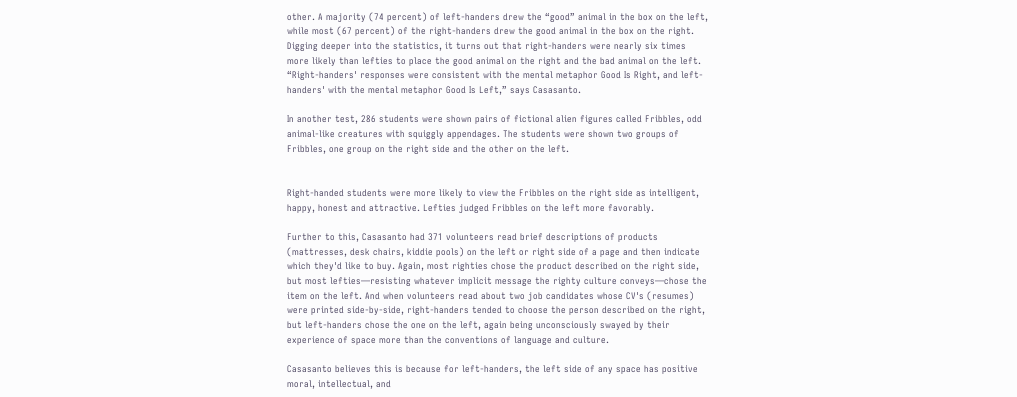other. A majority (74 percent) of left-handers drew the “good” animal in the box on the left, while most (67 percent) of the right-handers drew the good animal in the box on the right. Digging deeper into the statistics, it turns out that right-handers were nearly six times more likely than lefties to place the good animal on the right and the bad animal on the left. “Right-handers' responses were consistent with the mental metaphor Good Is Right, and left-handers' with the mental metaphor Good Is Left,” says Casasanto.

In another test, 286 students were shown pairs of fictional alien figures called Fribbles, odd animal-like creatures with squiggly appendages. The students were shown two groups of Fribbles, one group on the right side and the other on the left.


Right-handed students were more likely to view the Fribbles on the right side as intelligent, happy, honest and attractive. Lefties judged Fribbles on the left more favorably.

Further to this, Casasanto had 371 volunteers read brief descriptions of products (mattresses, desk chairs, kiddie pools) on the left or right side of a page and then indicate which they'd like to buy. Again, most righties chose the product described on the right side, but most lefties—resisting whatever implicit message the righty culture conveys—chose the item on the left. And when volunteers read about two job candidates whose CV's (resumes) were printed side-by-side, right-handers tended to choose the person described on the right, but left-handers chose the one on the left, again being unconsciously swayed by their experience of space more than the conventions of language and culture.

Casasanto believes this is because for left-handers, the left side of any space has positive moral, intellectual, and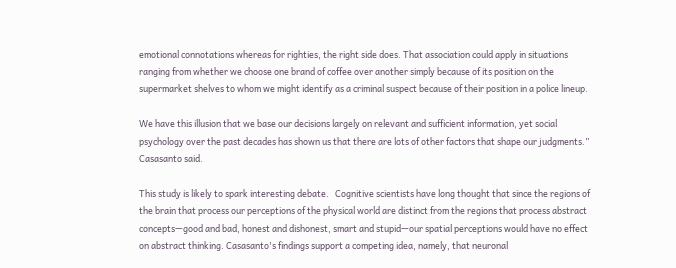emotional connotations whereas for righties, the right side does. That association could apply in situations ranging from whether we choose one brand of coffee over another simply because of its position on the supermarket shelves to whom we might identify as a criminal suspect because of their position in a police lineup.

We have this illusion that we base our decisions largely on relevant and sufficient information, yet social psychology over the past decades has shown us that there are lots of other factors that shape our judgments.”   Casasanto said.

This study is likely to spark interesting debate.   Cognitive scientists have long thought that since the regions of the brain that process our perceptions of the physical world are distinct from the regions that process abstract concepts—good and bad, honest and dishonest, smart and stupid—our spatial perceptions would have no effect on abstract thinking. Casasanto's findings support a competing idea, namely, that neuronal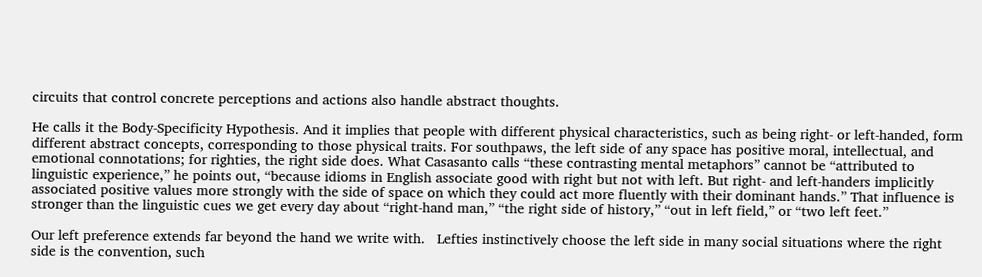circuits that control concrete perceptions and actions also handle abstract thoughts.

He calls it the Body-Specificity Hypothesis. And it implies that people with different physical characteristics, such as being right- or left-handed, form different abstract concepts, corresponding to those physical traits. For southpaws, the left side of any space has positive moral, intellectual, and emotional connotations; for righties, the right side does. What Casasanto calls “these contrasting mental metaphors” cannot be “attributed to linguistic experience,” he points out, “because idioms in English associate good with right but not with left. But right- and left-handers implicitly associated positive values more strongly with the side of space on which they could act more fluently with their dominant hands.” That influence is stronger than the linguistic cues we get every day about “right-hand man,” “the right side of history,” “out in left field,” or “two left feet.”

Our left preference extends far beyond the hand we write with.   Lefties instinctively choose the left side in many social situations where the right side is the convention, such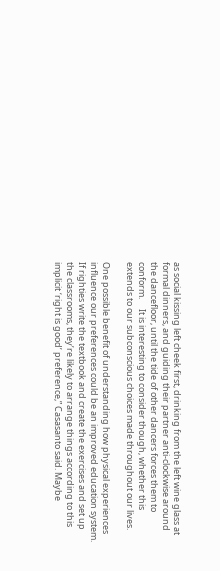as social kissing left cheek first, drinking from the left wine glass at formal dinners, and guiding their partner anti-clockwise around the dancefloor, until the tide of other dancers forces them to conform.     It is interesting to consider though, whether this extends to our subconscious choices made throughout our lives.

One possible benefit of understanding how physical experiences influence our preferences could be an improved education system.   If righties write the textbook and create the exercises and set up the classrooms, they’re likely to arrange things according to this implicit ‘right is good’ preference,” Casasanto said. Maybe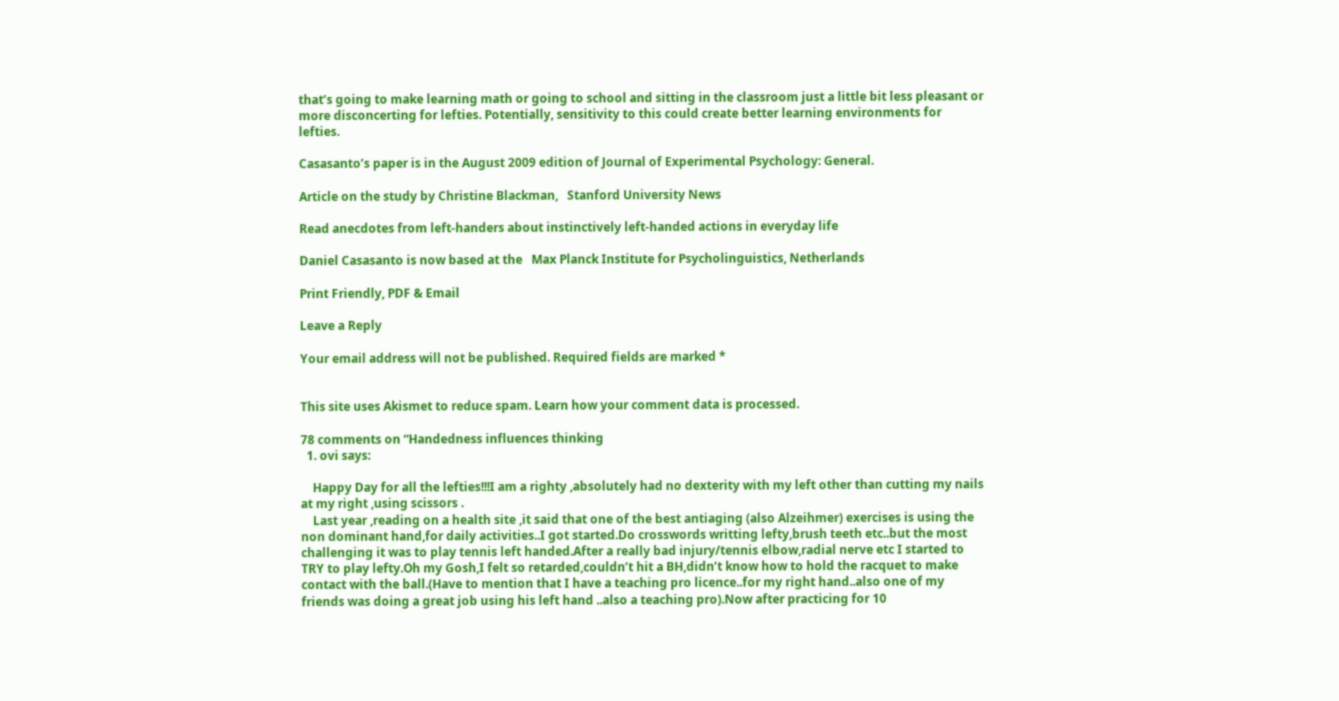that’s going to make learning math or going to school and sitting in the classroom just a little bit less pleasant or more disconcerting for lefties. Potentially, sensitivity to this could create better learning environments for lefties.

Casasanto’s paper is in the August 2009 edition of Journal of Experimental Psychology: General.

Article on the study by Christine Blackman,   Stanford University News

Read anecdotes from left-handers about instinctively left-handed actions in everyday life

Daniel Casasanto is now based at the   Max Planck Institute for Psycholinguistics, Netherlands

Print Friendly, PDF & Email

Leave a Reply

Your email address will not be published. Required fields are marked *


This site uses Akismet to reduce spam. Learn how your comment data is processed.

78 comments on “Handedness influences thinking
  1. ovi says:

    Happy Day for all the lefties!!!I am a righty ,absolutely had no dexterity with my left other than cutting my nails at my right ,using scissors .
    Last year ,reading on a health site ,it said that one of the best antiaging (also Alzeihmer) exercises is using the non dominant hand,for daily activities..I got started.Do crosswords writting lefty,brush teeth etc..but the most challenging it was to play tennis left handed.After a really bad injury/tennis elbow,radial nerve etc I started to TRY to play lefty.Oh my Gosh,I felt so retarded,couldn’t hit a BH,didn’t know how to hold the racquet to make contact with the ball.(Have to mention that I have a teaching pro licence..for my right hand..also one of my friends was doing a great job using his left hand ..also a teaching pro).Now after practicing for 10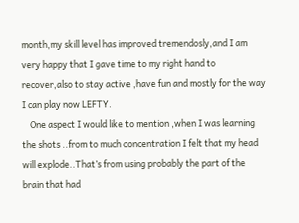month,my skill level has improved tremendosly,and I am very happy that I gave time to my right hand to recover,also to stay active ,have fun and mostly for the way I can play now LEFTY.
    One aspect I would like to mention ,when I was learning the shots ..from to much concentration I felt that my head will explode..That’s from using probably the part of the brain that had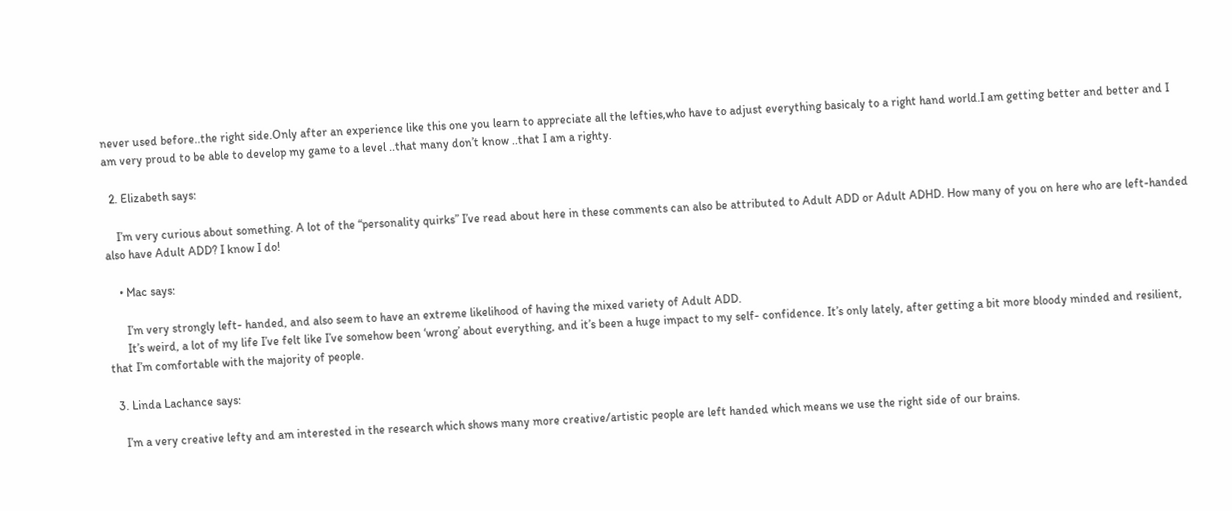never used before..the right side.Only after an experience like this one you learn to appreciate all the lefties,who have to adjust everything basicaly to a right hand world.I am getting better and better and I am very proud to be able to develop my game to a level ..that many don’t know ..that I am a righty.

  2. Elizabeth says:

    I’m very curious about something. A lot of the “personality quirks” I’ve read about here in these comments can also be attributed to Adult ADD or Adult ADHD. How many of you on here who are left-handed also have Adult ADD? I know I do!

    • Mac says:

      I’m very strongly left- handed, and also seem to have an extreme likelihood of having the mixed variety of Adult ADD.
      It’s weird, a lot of my life I’ve felt like I’ve somehow been ‘wrong’ about everything, and it’s been a huge impact to my self- confidence. It’s only lately, after getting a bit more bloody minded and resilient, that I’m comfortable with the majority of people.

  3. Linda Lachance says:

    I’m a very creative lefty and am interested in the research which shows many more creative/artistic people are left handed which means we use the right side of our brains.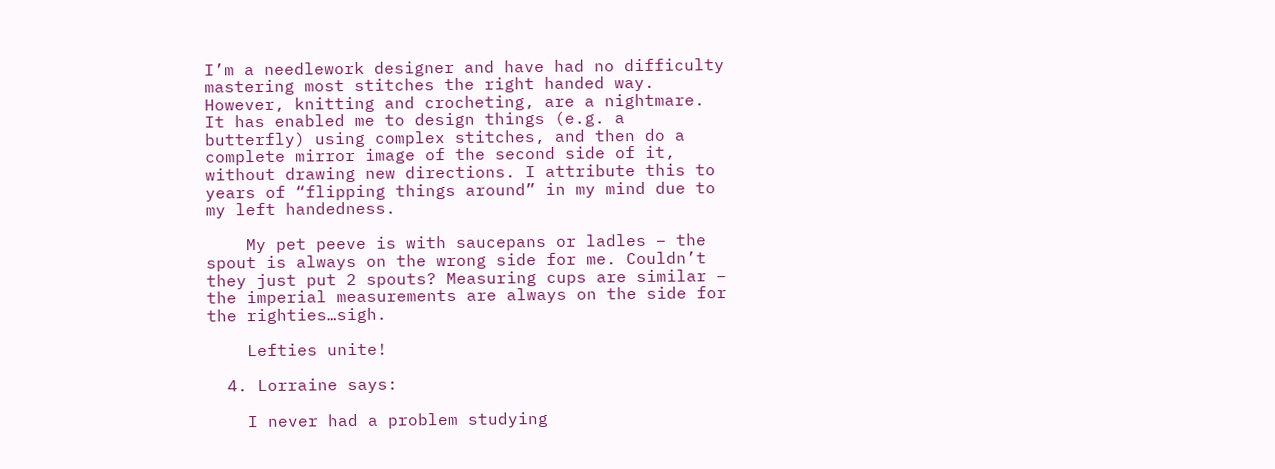I’m a needlework designer and have had no difficulty mastering most stitches the right handed way. However, knitting and crocheting, are a nightmare. It has enabled me to design things (e.g. a butterfly) using complex stitches, and then do a complete mirror image of the second side of it, without drawing new directions. I attribute this to years of “flipping things around” in my mind due to my left handedness.

    My pet peeve is with saucepans or ladles – the spout is always on the wrong side for me. Couldn’t they just put 2 spouts? Measuring cups are similar – the imperial measurements are always on the side for the righties…sigh.

    Lefties unite!

  4. Lorraine says:

    I never had a problem studying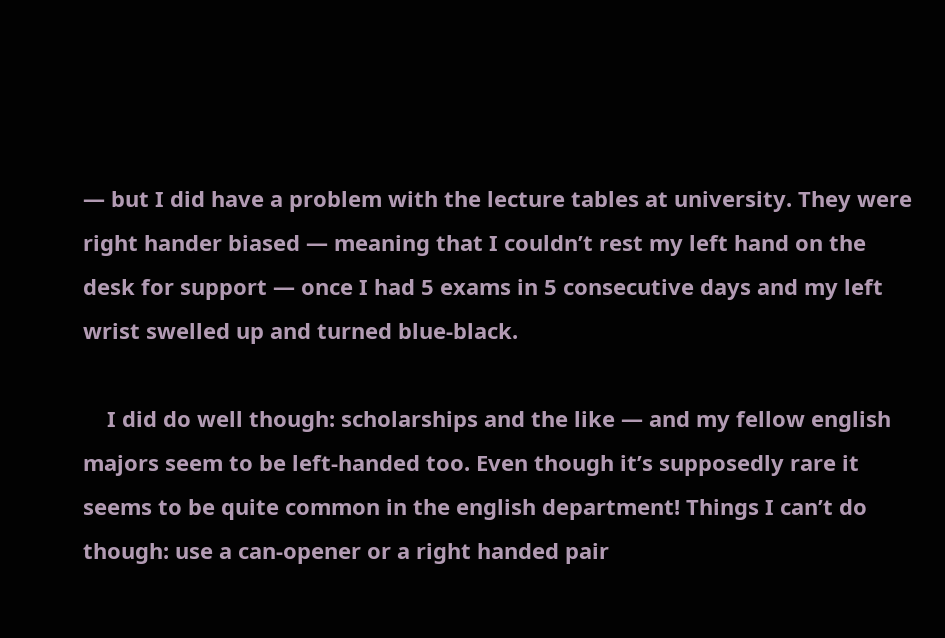— but I did have a problem with the lecture tables at university. They were right hander biased — meaning that I couldn’t rest my left hand on the desk for support — once I had 5 exams in 5 consecutive days and my left wrist swelled up and turned blue-black.

    I did do well though: scholarships and the like — and my fellow english majors seem to be left-handed too. Even though it’s supposedly rare it seems to be quite common in the english department! Things I can’t do though: use a can-opener or a right handed pair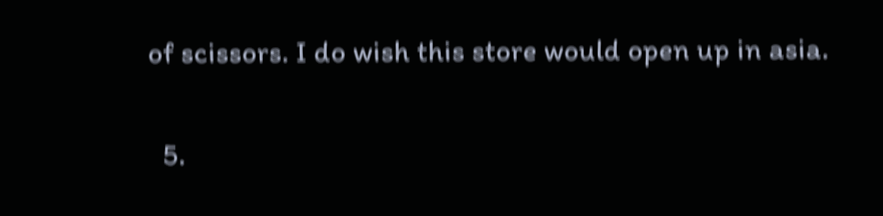of scissors. I do wish this store would open up in asia.

  5.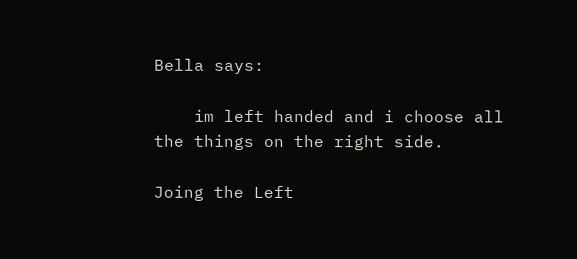Bella says:

    im left handed and i choose all the things on the right side.

Joing the Left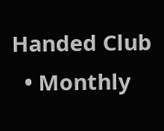Handed Club
  • Monthly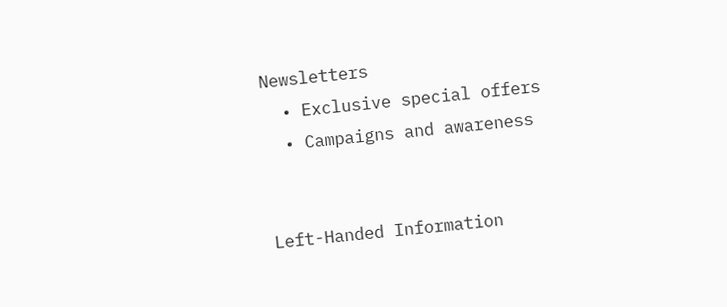Newsletters
  • Exclusive special offers
  • Campaigns and awareness


Left-Handed Information